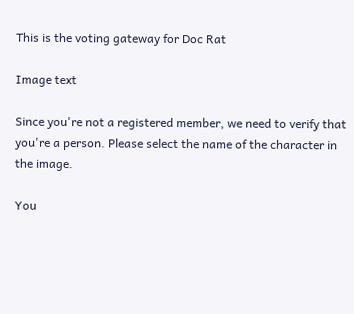This is the voting gateway for Doc Rat

Image text

Since you're not a registered member, we need to verify that you're a person. Please select the name of the character in the image.

You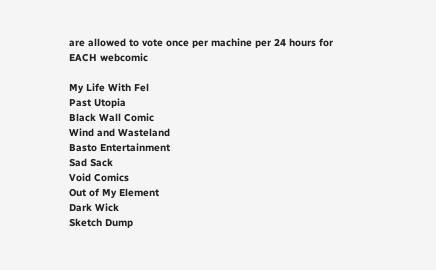are allowed to vote once per machine per 24 hours for EACH webcomic

My Life With Fel
Past Utopia
Black Wall Comic
Wind and Wasteland
Basto Entertainment
Sad Sack
Void Comics
Out of My Element
Dark Wick
Sketch Dump